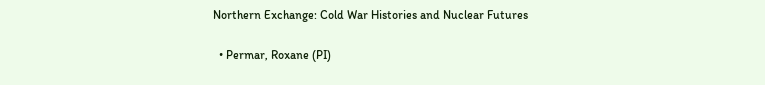Northern Exchange: Cold War Histories and Nuclear Futures

  • Permar, Roxane (PI)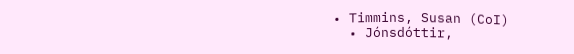• Timmins, Susan (CoI)
  • Jónsdóttir,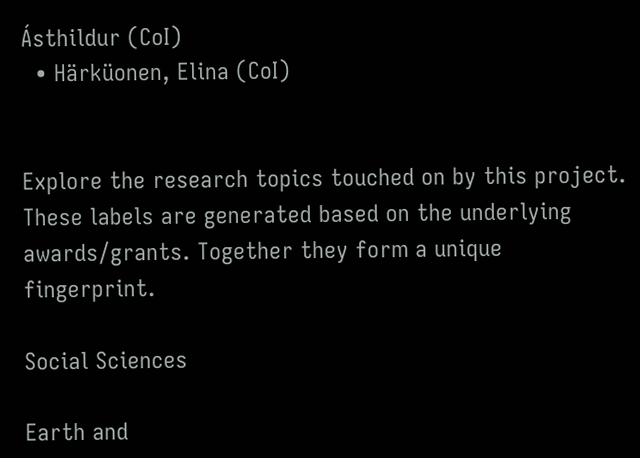Ásthildur (CoI)
  • Härküonen, Elina (CoI)


Explore the research topics touched on by this project. These labels are generated based on the underlying awards/grants. Together they form a unique fingerprint.

Social Sciences

Earth and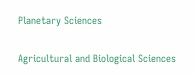Planetary Sciences

Agricultural and Biological Sciences